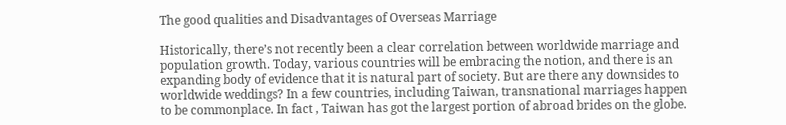The good qualities and Disadvantages of Overseas Marriage

Historically, there’s not recently been a clear correlation between worldwide marriage and population growth. Today, various countries will be embracing the notion, and there is an expanding body of evidence that it is natural part of society. But are there any downsides to worldwide weddings? In a few countries, including Taiwan, transnational marriages happen to be commonplace. In fact , Taiwan has got the largest portion of abroad brides on the globe.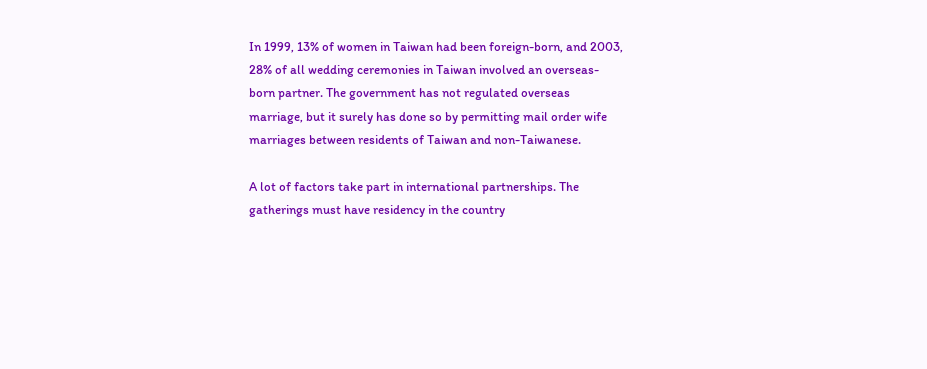In 1999, 13% of women in Taiwan had been foreign-born, and 2003, 28% of all wedding ceremonies in Taiwan involved an overseas-born partner. The government has not regulated overseas marriage, but it surely has done so by permitting mail order wife marriages between residents of Taiwan and non-Taiwanese.

A lot of factors take part in international partnerships. The gatherings must have residency in the country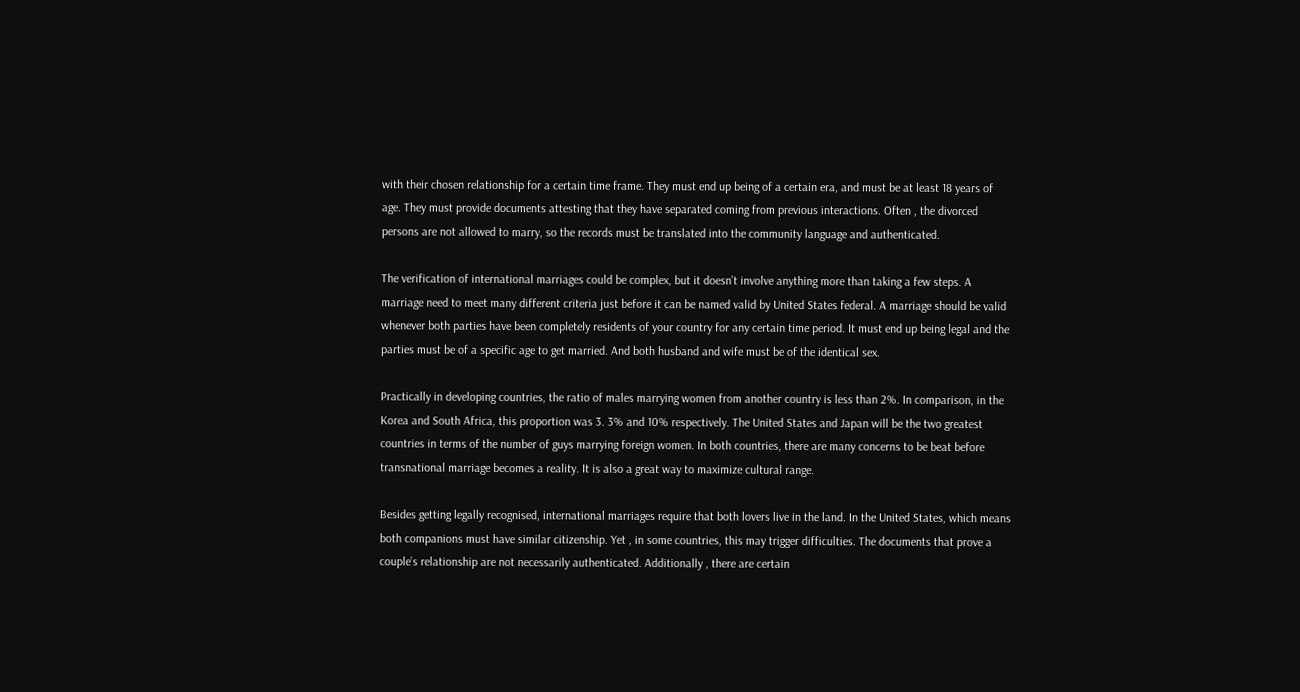with their chosen relationship for a certain time frame. They must end up being of a certain era, and must be at least 18 years of age. They must provide documents attesting that they have separated coming from previous interactions. Often , the divorced persons are not allowed to marry, so the records must be translated into the community language and authenticated.

The verification of international marriages could be complex, but it doesn’t involve anything more than taking a few steps. A marriage need to meet many different criteria just before it can be named valid by United States federal. A marriage should be valid whenever both parties have been completely residents of your country for any certain time period. It must end up being legal and the parties must be of a specific age to get married. And both husband and wife must be of the identical sex.

Practically in developing countries, the ratio of males marrying women from another country is less than 2%. In comparison, in the Korea and South Africa, this proportion was 3. 3% and 10% respectively. The United States and Japan will be the two greatest countries in terms of the number of guys marrying foreign women. In both countries, there are many concerns to be beat before transnational marriage becomes a reality. It is also a great way to maximize cultural range.

Besides getting legally recognised, international marriages require that both lovers live in the land. In the United States, which means both companions must have similar citizenship. Yet , in some countries, this may trigger difficulties. The documents that prove a couple’s relationship are not necessarily authenticated. Additionally , there are certain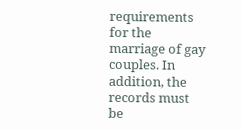requirements for the marriage of gay couples. In addition, the records must be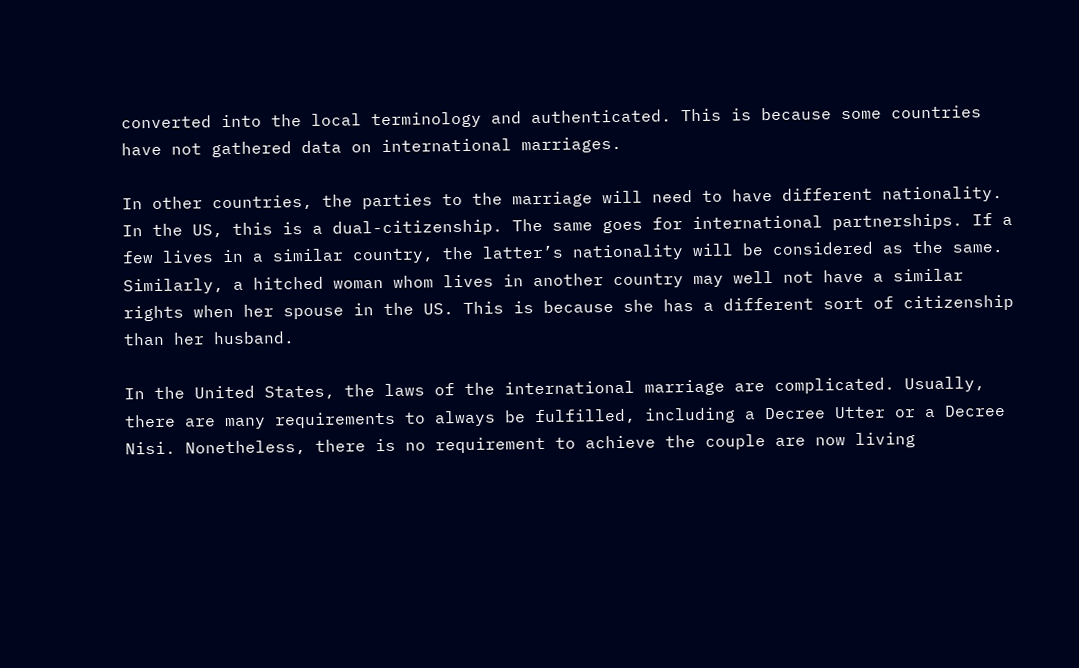converted into the local terminology and authenticated. This is because some countries have not gathered data on international marriages.

In other countries, the parties to the marriage will need to have different nationality. In the US, this is a dual-citizenship. The same goes for international partnerships. If a few lives in a similar country, the latter’s nationality will be considered as the same. Similarly, a hitched woman whom lives in another country may well not have a similar rights when her spouse in the US. This is because she has a different sort of citizenship than her husband.

In the United States, the laws of the international marriage are complicated. Usually, there are many requirements to always be fulfilled, including a Decree Utter or a Decree Nisi. Nonetheless, there is no requirement to achieve the couple are now living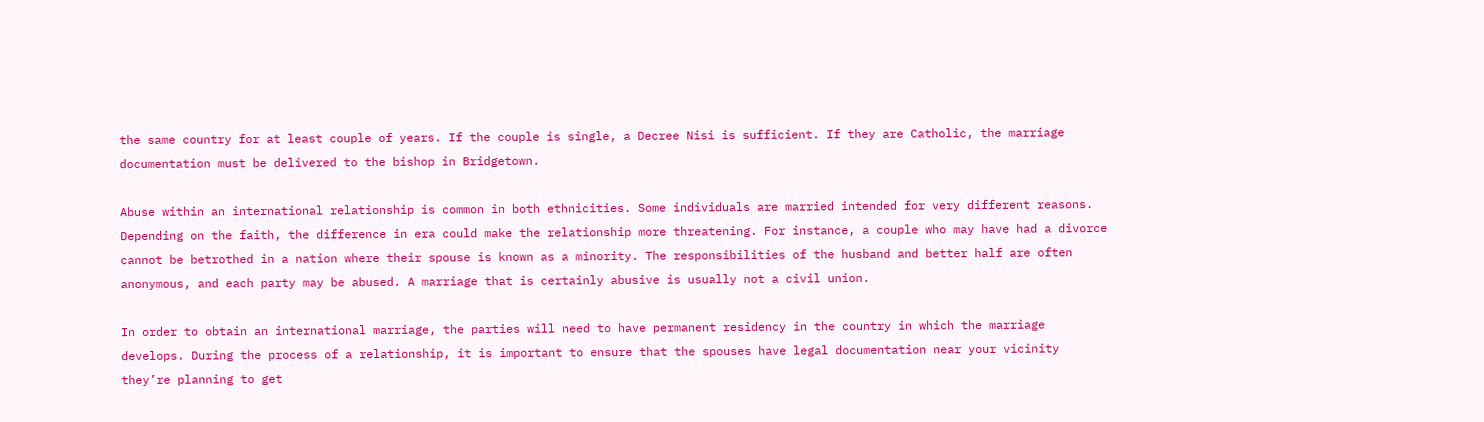the same country for at least couple of years. If the couple is single, a Decree Nisi is sufficient. If they are Catholic, the marriage documentation must be delivered to the bishop in Bridgetown.

Abuse within an international relationship is common in both ethnicities. Some individuals are married intended for very different reasons. Depending on the faith, the difference in era could make the relationship more threatening. For instance, a couple who may have had a divorce cannot be betrothed in a nation where their spouse is known as a minority. The responsibilities of the husband and better half are often anonymous, and each party may be abused. A marriage that is certainly abusive is usually not a civil union.

In order to obtain an international marriage, the parties will need to have permanent residency in the country in which the marriage develops. During the process of a relationship, it is important to ensure that the spouses have legal documentation near your vicinity they’re planning to get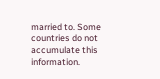married to. Some countries do not accumulate this information.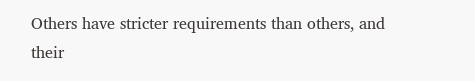Others have stricter requirements than others, and their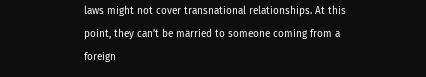laws might not cover transnational relationships. At this point, they can’t be married to someone coming from a foreign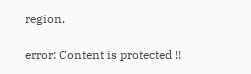region.

error: Content is protected !!